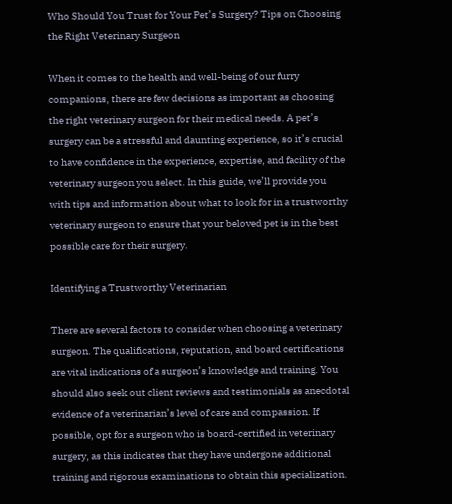Who Should You Trust for Your Pet’s Surgery? Tips on Choosing the Right Veterinary Surgeon

When it comes to the health and well-being of our furry companions, there are few decisions as important as choosing the right veterinary surgeon for their medical needs. A pet’s surgery can be a stressful and daunting experience, so it’s crucial to have confidence in the experience, expertise, and facility of the veterinary surgeon you select. In this guide, we’ll provide you with tips and information about what to look for in a trustworthy veterinary surgeon to ensure that your beloved pet is in the best possible care for their surgery.

Identifying a Trustworthy Veterinarian

There are several factors to consider when choosing a veterinary surgeon. The qualifications, reputation, and board certifications are vital indications of a surgeon’s knowledge and training. You should also seek out client reviews and testimonials as anecdotal evidence of a veterinarian’s level of care and compassion. If possible, opt for a surgeon who is board-certified in veterinary surgery, as this indicates that they have undergone additional training and rigorous examinations to obtain this specialization.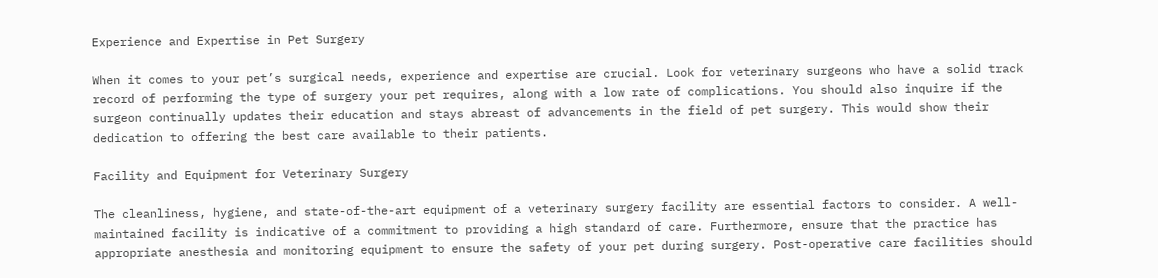Experience and Expertise in Pet Surgery

When it comes to your pet’s surgical needs, experience and expertise are crucial. Look for veterinary surgeons who have a solid track record of performing the type of surgery your pet requires, along with a low rate of complications. You should also inquire if the surgeon continually updates their education and stays abreast of advancements in the field of pet surgery. This would show their dedication to offering the best care available to their patients.

Facility and Equipment for Veterinary Surgery

The cleanliness, hygiene, and state-of-the-art equipment of a veterinary surgery facility are essential factors to consider. A well-maintained facility is indicative of a commitment to providing a high standard of care. Furthermore, ensure that the practice has appropriate anesthesia and monitoring equipment to ensure the safety of your pet during surgery. Post-operative care facilities should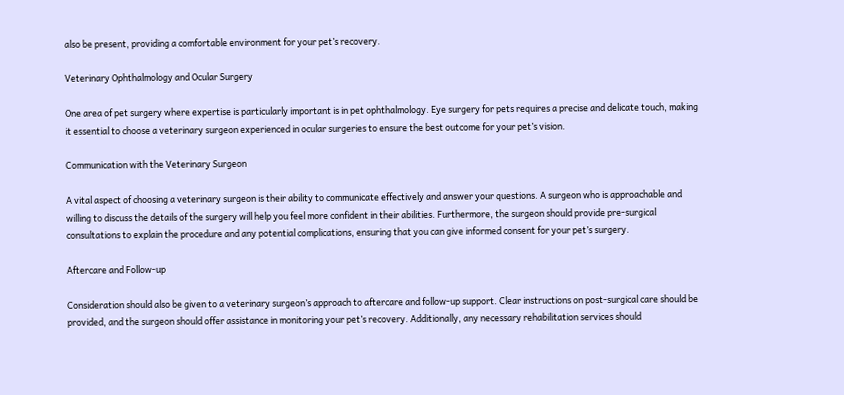also be present, providing a comfortable environment for your pet’s recovery.

Veterinary Ophthalmology and Ocular Surgery

One area of pet surgery where expertise is particularly important is in pet ophthalmology. Eye surgery for pets requires a precise and delicate touch, making it essential to choose a veterinary surgeon experienced in ocular surgeries to ensure the best outcome for your pet’s vision.

Communication with the Veterinary Surgeon

A vital aspect of choosing a veterinary surgeon is their ability to communicate effectively and answer your questions. A surgeon who is approachable and willing to discuss the details of the surgery will help you feel more confident in their abilities. Furthermore, the surgeon should provide pre-surgical consultations to explain the procedure and any potential complications, ensuring that you can give informed consent for your pet’s surgery.

Aftercare and Follow-up

Consideration should also be given to a veterinary surgeon’s approach to aftercare and follow-up support. Clear instructions on post-surgical care should be provided, and the surgeon should offer assistance in monitoring your pet’s recovery. Additionally, any necessary rehabilitation services should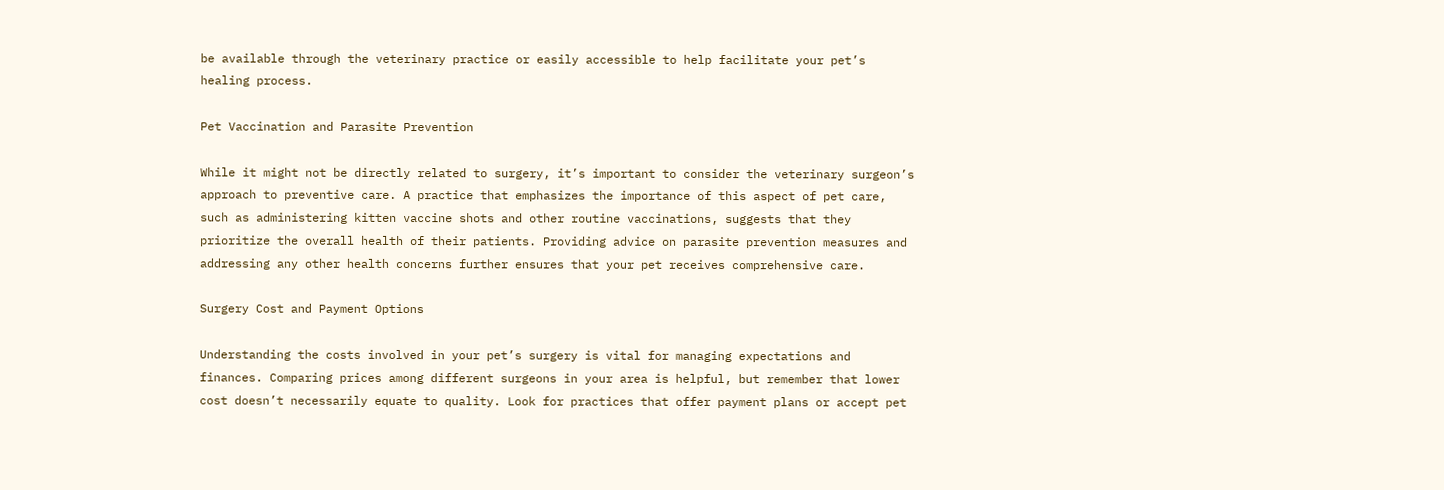be available through the veterinary practice or easily accessible to help facilitate your pet’s healing process.

Pet Vaccination and Parasite Prevention

While it might not be directly related to surgery, it’s important to consider the veterinary surgeon’s approach to preventive care. A practice that emphasizes the importance of this aspect of pet care, such as administering kitten vaccine shots and other routine vaccinations, suggests that they prioritize the overall health of their patients. Providing advice on parasite prevention measures and addressing any other health concerns further ensures that your pet receives comprehensive care.

Surgery Cost and Payment Options

Understanding the costs involved in your pet’s surgery is vital for managing expectations and finances. Comparing prices among different surgeons in your area is helpful, but remember that lower cost doesn’t necessarily equate to quality. Look for practices that offer payment plans or accept pet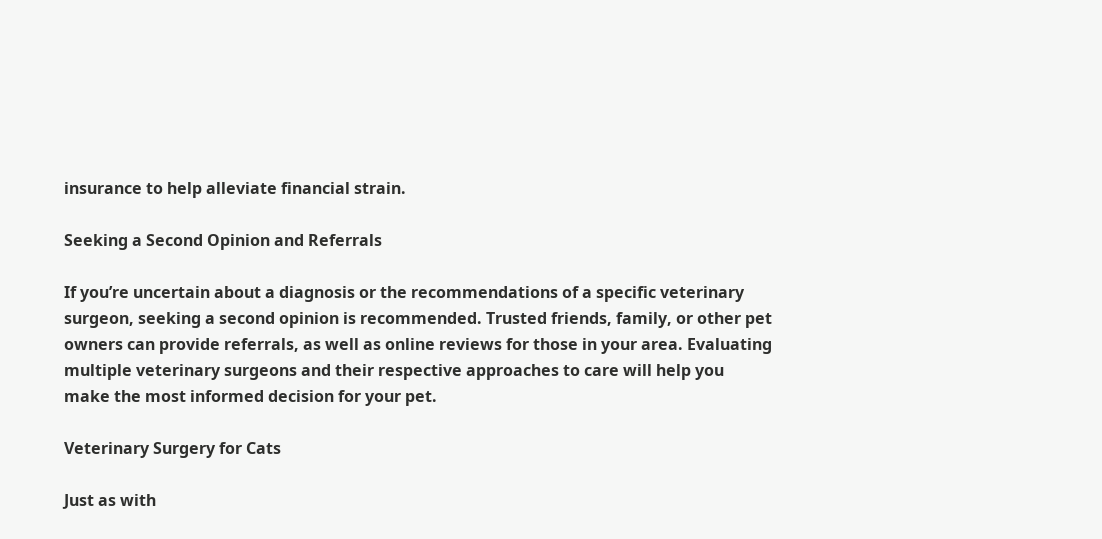insurance to help alleviate financial strain.

Seeking a Second Opinion and Referrals

If you’re uncertain about a diagnosis or the recommendations of a specific veterinary surgeon, seeking a second opinion is recommended. Trusted friends, family, or other pet owners can provide referrals, as well as online reviews for those in your area. Evaluating multiple veterinary surgeons and their respective approaches to care will help you make the most informed decision for your pet.

Veterinary Surgery for Cats

Just as with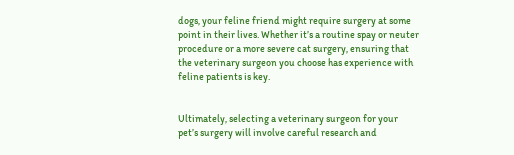dogs, your feline friend might require surgery at some point in their lives. Whether it’s a routine spay or neuter procedure or a more severe cat surgery, ensuring that the veterinary surgeon you choose has experience with feline patients is key.


Ultimately, selecting a veterinary surgeon for your pet’s surgery will involve careful research and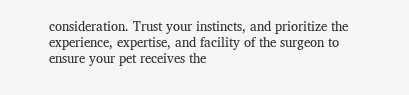consideration. Trust your instincts, and prioritize the experience, expertise, and facility of the surgeon to ensure your pet receives the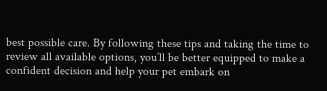best possible care. By following these tips and taking the time to review all available options, you’ll be better equipped to make a confident decision and help your pet embark on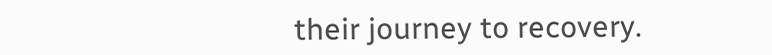their journey to recovery.